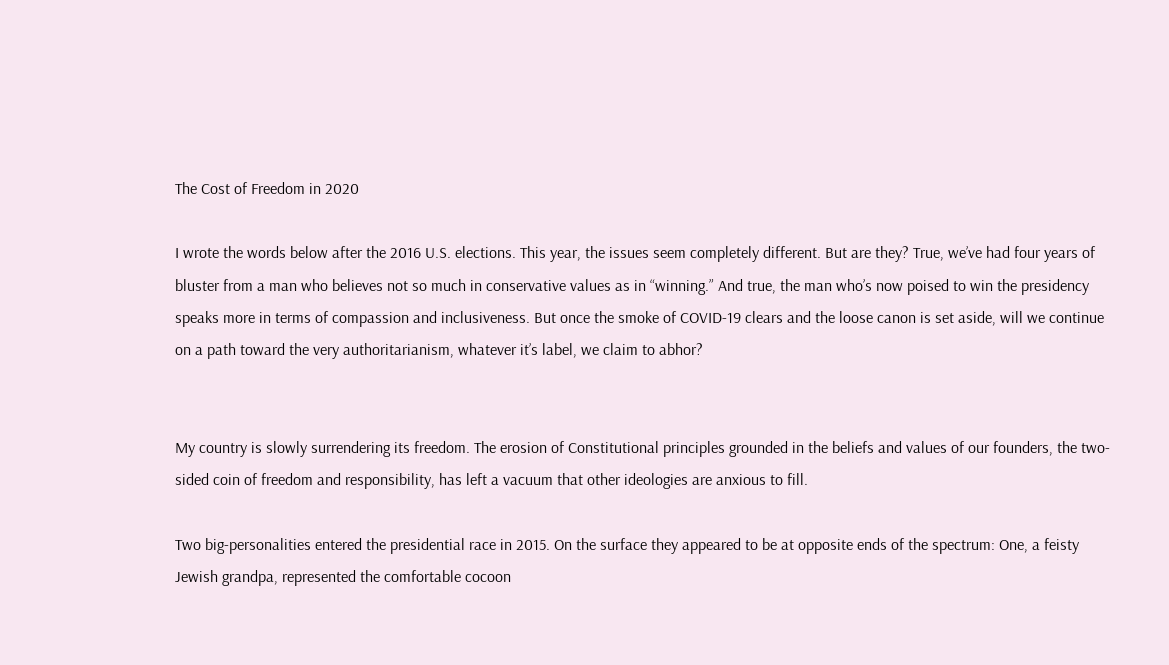The Cost of Freedom in 2020

I wrote the words below after the 2016 U.S. elections. This year, the issues seem completely different. But are they? True, we’ve had four years of bluster from a man who believes not so much in conservative values as in “winning.” And true, the man who’s now poised to win the presidency speaks more in terms of compassion and inclusiveness. But once the smoke of COVID-19 clears and the loose canon is set aside, will we continue on a path toward the very authoritarianism, whatever it’s label, we claim to abhor?


My country is slowly surrendering its freedom. The erosion of Constitutional principles grounded in the beliefs and values of our founders, the two-sided coin of freedom and responsibility, has left a vacuum that other ideologies are anxious to fill.

Two big-personalities entered the presidential race in 2015. On the surface they appeared to be at opposite ends of the spectrum: One, a feisty Jewish grandpa, represented the comfortable cocoon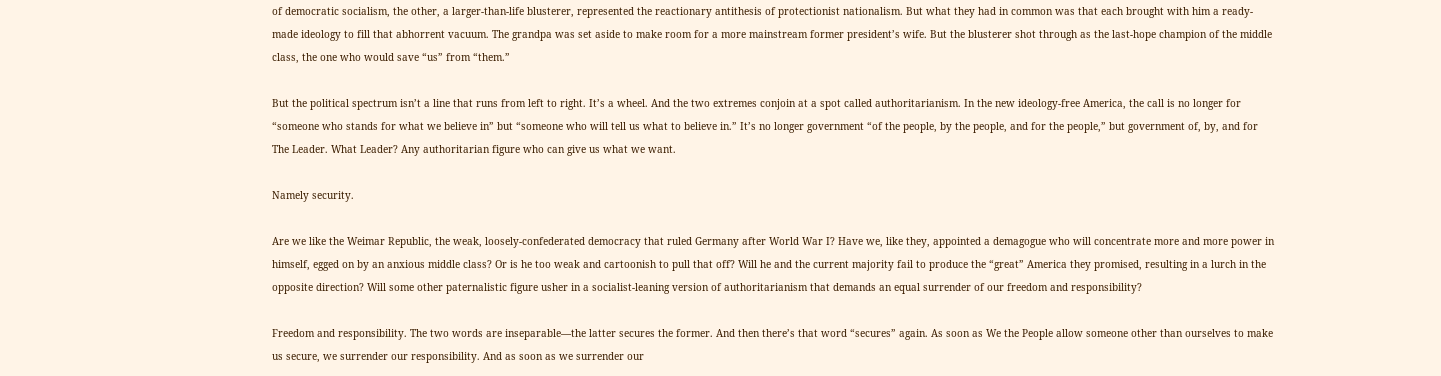of democratic socialism, the other, a larger-than-life blusterer, represented the reactionary antithesis of protectionist nationalism. But what they had in common was that each brought with him a ready-made ideology to fill that abhorrent vacuum. The grandpa was set aside to make room for a more mainstream former president’s wife. But the blusterer shot through as the last-hope champion of the middle class, the one who would save “us” from “them.”

But the political spectrum isn’t a line that runs from left to right. It’s a wheel. And the two extremes conjoin at a spot called authoritarianism. In the new ideology-free America, the call is no longer for “someone who stands for what we believe in” but “someone who will tell us what to believe in.” It’s no longer government “of the people, by the people, and for the people,” but government of, by, and for The Leader. What Leader? Any authoritarian figure who can give us what we want.

Namely security.

Are we like the Weimar Republic, the weak, loosely-confederated democracy that ruled Germany after World War I? Have we, like they, appointed a demagogue who will concentrate more and more power in himself, egged on by an anxious middle class? Or is he too weak and cartoonish to pull that off? Will he and the current majority fail to produce the “great” America they promised, resulting in a lurch in the opposite direction? Will some other paternalistic figure usher in a socialist-leaning version of authoritarianism that demands an equal surrender of our freedom and responsibility?

Freedom and responsibility. The two words are inseparable—the latter secures the former. And then there’s that word “secures” again. As soon as We the People allow someone other than ourselves to make us secure, we surrender our responsibility. And as soon as we surrender our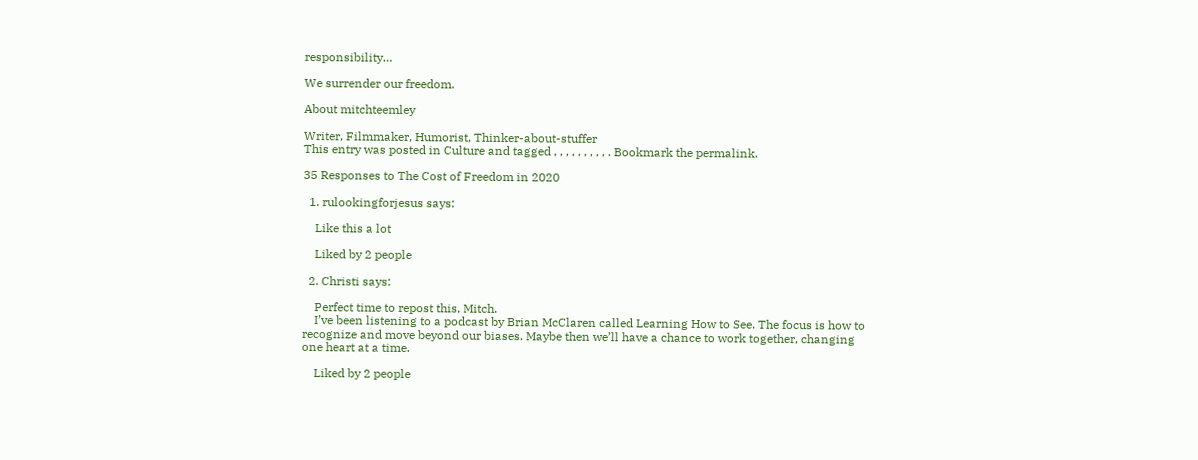responsibility…

We surrender our freedom.

About mitchteemley

Writer, Filmmaker, Humorist, Thinker-about-stuffer
This entry was posted in Culture and tagged , , , , , , , , , . Bookmark the permalink.

35 Responses to The Cost of Freedom in 2020

  1. rulookingforjesus says:

    Like this a lot

    Liked by 2 people

  2. Christi says:

    Perfect time to repost this, Mitch.
    I’ve been listening to a podcast by Brian McClaren called Learning How to See. The focus is how to recognize and move beyond our biases. Maybe then we’ll have a chance to work together, changing one heart at a time.

    Liked by 2 people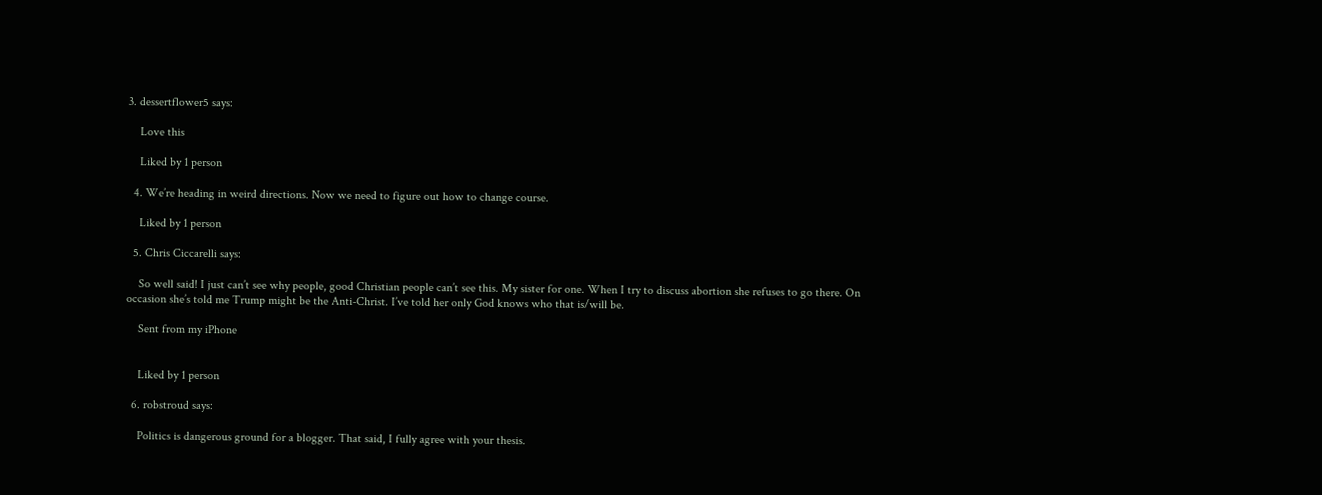3. dessertflower5 says:

    Love this

    Liked by 1 person

  4. We’re heading in weird directions. Now we need to figure out how to change course.

    Liked by 1 person

  5. Chris Ciccarelli says:

    So well said! I just can’t see why people, good Christian people can’t see this. My sister for one. When I try to discuss abortion she refuses to go there. On occasion she’s told me Trump might be the Anti-Christ. I’ve told her only God knows who that is/will be.

    Sent from my iPhone


    Liked by 1 person

  6. robstroud says:

    Politics is dangerous ground for a blogger. That said, I fully agree with your thesis.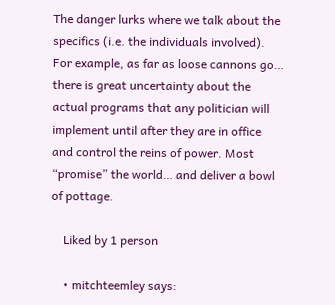The danger lurks where we talk about the specifics (i.e. the individuals involved). For example, as far as loose cannons go… there is great uncertainty about the actual programs that any politician will implement until after they are in office and control the reins of power. Most “promise” the world… and deliver a bowl of pottage.

    Liked by 1 person

    • mitchteemley says: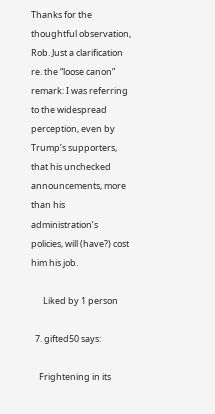Thanks for the thoughtful observation, Rob. Just a clarification re. the “loose canon” remark: I was referring to the widespread perception, even by Trump’s supporters, that his unchecked announcements, more than his administration’s policies, will (have?) cost him his job.

      Liked by 1 person

  7. gifted50 says:

    Frightening in its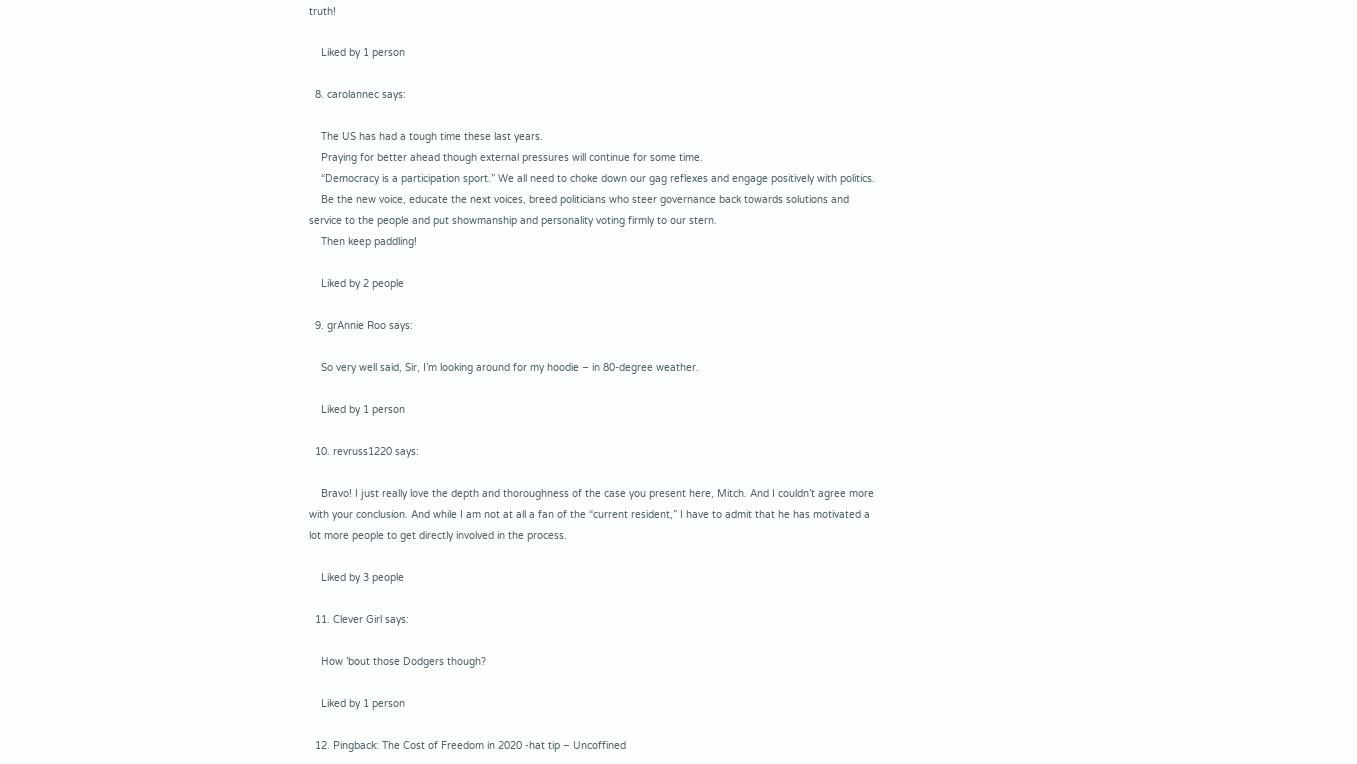truth!

    Liked by 1 person

  8. carolannec says:

    The US has had a tough time these last years.
    Praying for better ahead though external pressures will continue for some time.
    “Democracy is a participation sport.” We all need to choke down our gag reflexes and engage positively with politics.
    Be the new voice, educate the next voices, breed politicians who steer governance back towards solutions and service to the people and put showmanship and personality voting firmly to our stern.
    Then keep paddling!

    Liked by 2 people

  9. grAnnie Roo says:

    So very well said, Sir, I’m looking around for my hoodie – in 80-degree weather.

    Liked by 1 person

  10. revruss1220 says:

    Bravo! I just really love the depth and thoroughness of the case you present here, Mitch. And I couldn’t agree more with your conclusion. And while I am not at all a fan of the “current resident,” I have to admit that he has motivated a lot more people to get directly involved in the process.

    Liked by 3 people

  11. Clever Girl says:

    How ’bout those Dodgers though?

    Liked by 1 person

  12. Pingback: The Cost of Freedom in 2020 -hat tip – Uncoffined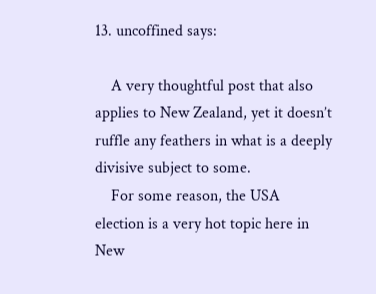13. uncoffined says:

    A very thoughtful post that also applies to New Zealand, yet it doesn’t ruffle any feathers in what is a deeply divisive subject to some.
    For some reason, the USA election is a very hot topic here in New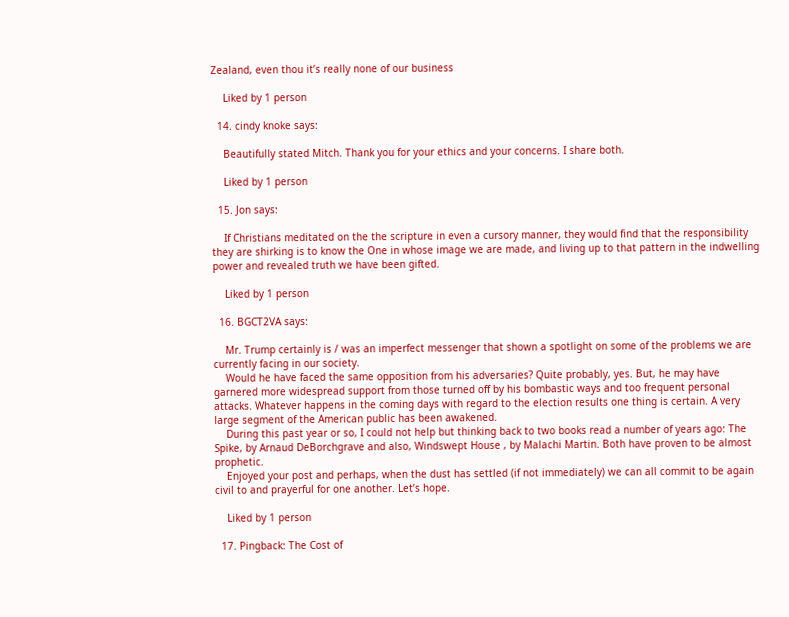Zealand, even thou it’s really none of our business

    Liked by 1 person

  14. cindy knoke says:

    Beautifully stated Mitch. Thank you for your ethics and your concerns. I share both.

    Liked by 1 person

  15. Jon says:

    If Christians meditated on the the scripture in even a cursory manner, they would find that the responsibility they are shirking is to know the One in whose image we are made, and living up to that pattern in the indwelling power and revealed truth we have been gifted.

    Liked by 1 person

  16. BGCT2VA says:

    Mr. Trump certainly is / was an imperfect messenger that shown a spotlight on some of the problems we are currently facing in our society.
    Would he have faced the same opposition from his adversaries? Quite probably, yes. But, he may have garnered more widespread support from those turned off by his bombastic ways and too frequent personal attacks. Whatever happens in the coming days with regard to the election results one thing is certain. A very large segment of the American public has been awakened.
    During this past year or so, I could not help but thinking back to two books read a number of years ago: The Spike, by Arnaud DeBorchgrave and also, Windswept House , by Malachi Martin. Both have proven to be almost prophetic.
    Enjoyed your post and perhaps, when the dust has settled (if not immediately) we can all commit to be again civil to and prayerful for one another. Let’s hope.

    Liked by 1 person

  17. Pingback: The Cost of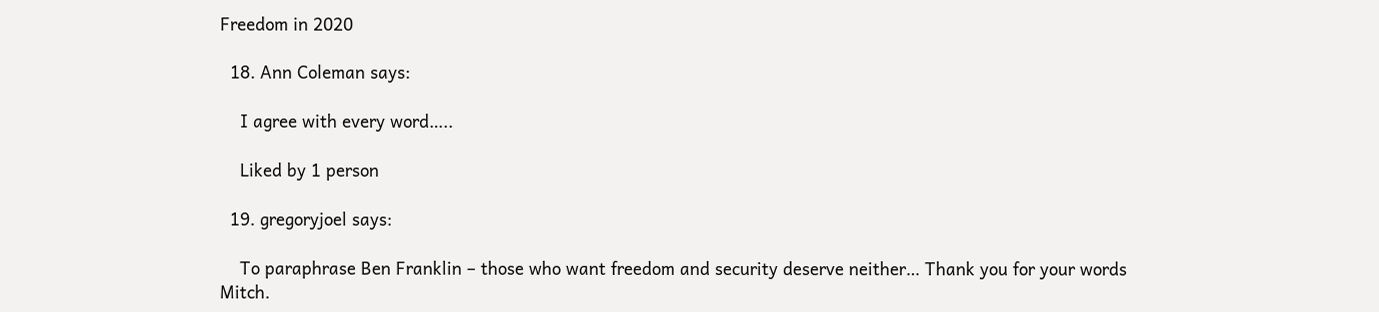Freedom in 2020

  18. Ann Coleman says:

    I agree with every word…..

    Liked by 1 person

  19. gregoryjoel says:

    To paraphrase Ben Franklin – those who want freedom and security deserve neither… Thank you for your words Mitch.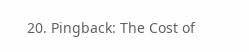20. Pingback: The Cost of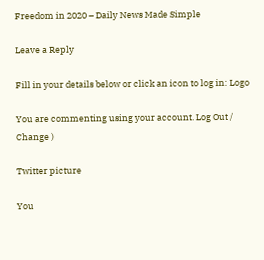Freedom in 2020 – Daily News Made Simple

Leave a Reply

Fill in your details below or click an icon to log in: Logo

You are commenting using your account. Log Out /  Change )

Twitter picture

You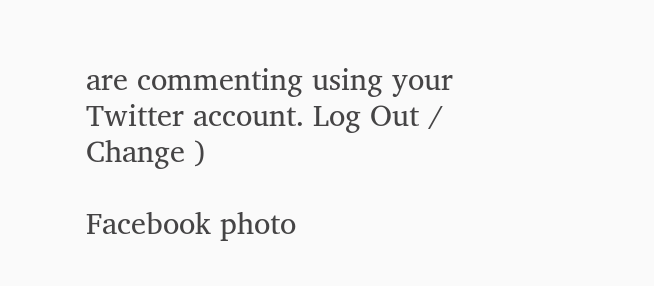are commenting using your Twitter account. Log Out /  Change )

Facebook photo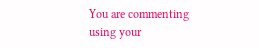You are commenting using your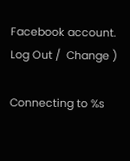Facebook account. Log Out /  Change )

Connecting to %s